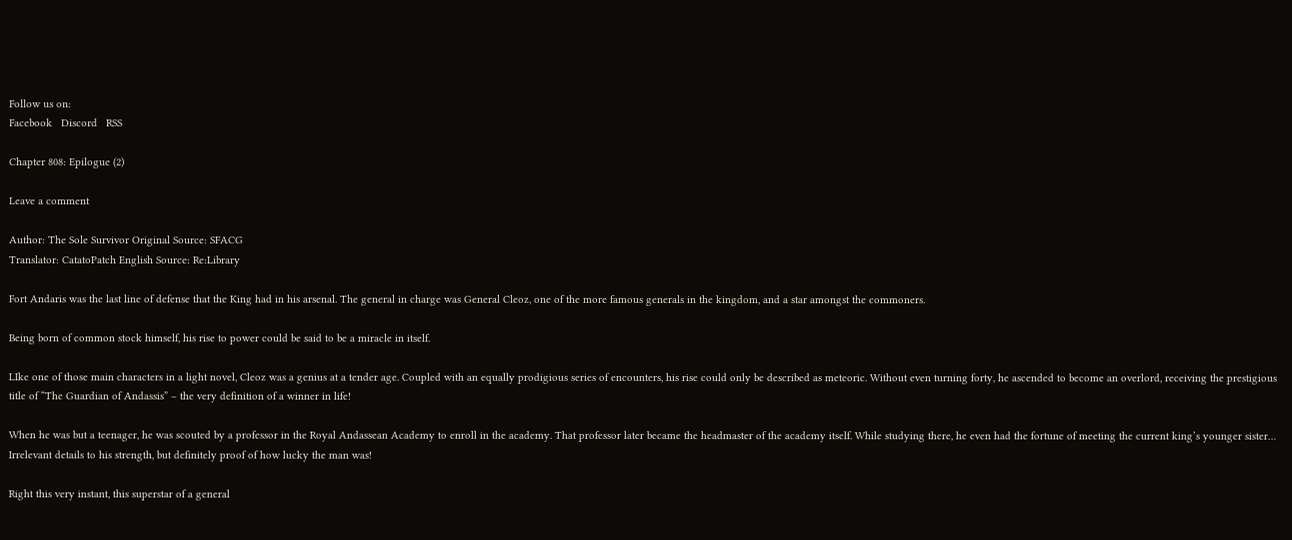Follow us on:
Facebook   Discord   RSS

Chapter 808: Epilogue (2)

Leave a comment

Author: The Sole Survivor Original Source: SFACG
Translator: CatatoPatch English Source: Re:Library

Fort Andaris was the last line of defense that the King had in his arsenal. The general in charge was General Cleoz, one of the more famous generals in the kingdom, and a star amongst the commoners.

Being born of common stock himself, his rise to power could be said to be a miracle in itself.

LIke one of those main characters in a light novel, Cleoz was a genius at a tender age. Coupled with an equally prodigious series of encounters, his rise could only be described as meteoric. Without even turning forty, he ascended to become an overlord, receiving the prestigious title of “The Guardian of Andassis” – the very definition of a winner in life!

When he was but a teenager, he was scouted by a professor in the Royal Andassean Academy to enroll in the academy. That professor later became the headmaster of the academy itself. While studying there, he even had the fortune of meeting the current king’s younger sister… Irrelevant details to his strength, but definitely proof of how lucky the man was!

Right this very instant, this superstar of a general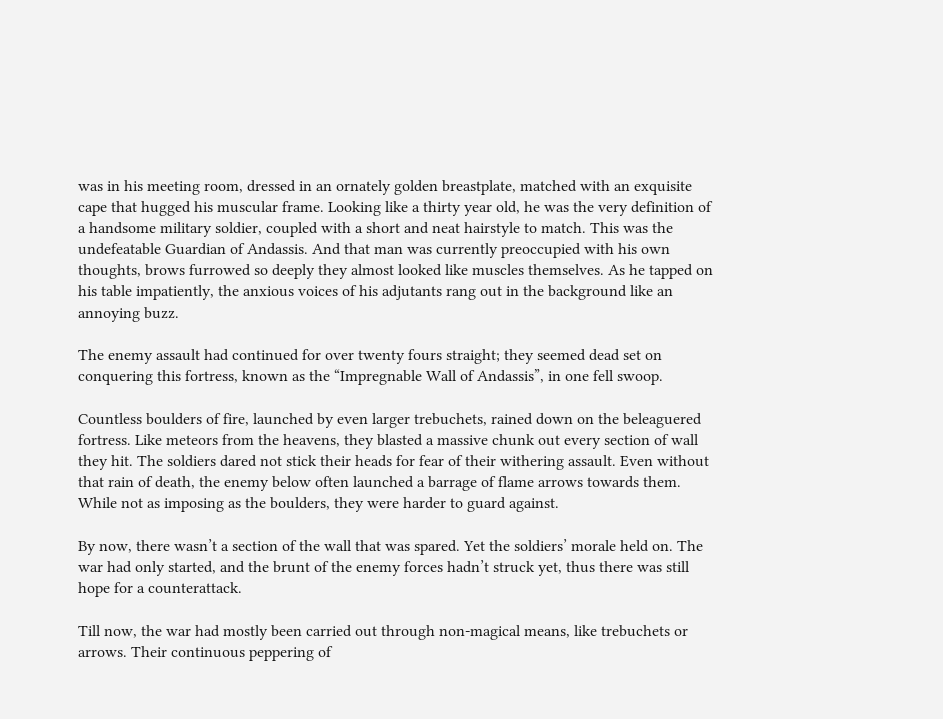was in his meeting room, dressed in an ornately golden breastplate, matched with an exquisite cape that hugged his muscular frame. Looking like a thirty year old, he was the very definition of a handsome military soldier, coupled with a short and neat hairstyle to match. This was the undefeatable Guardian of Andassis. And that man was currently preoccupied with his own thoughts, brows furrowed so deeply they almost looked like muscles themselves. As he tapped on his table impatiently, the anxious voices of his adjutants rang out in the background like an annoying buzz.

The enemy assault had continued for over twenty fours straight; they seemed dead set on conquering this fortress, known as the “Impregnable Wall of Andassis”, in one fell swoop.

Countless boulders of fire, launched by even larger trebuchets, rained down on the beleaguered fortress. Like meteors from the heavens, they blasted a massive chunk out every section of wall they hit. The soldiers dared not stick their heads for fear of their withering assault. Even without that rain of death, the enemy below often launched a barrage of flame arrows towards them. While not as imposing as the boulders, they were harder to guard against.

By now, there wasn’t a section of the wall that was spared. Yet the soldiers’ morale held on. The war had only started, and the brunt of the enemy forces hadn’t struck yet, thus there was still hope for a counterattack.

Till now, the war had mostly been carried out through non-magical means, like trebuchets or arrows. Their continuous peppering of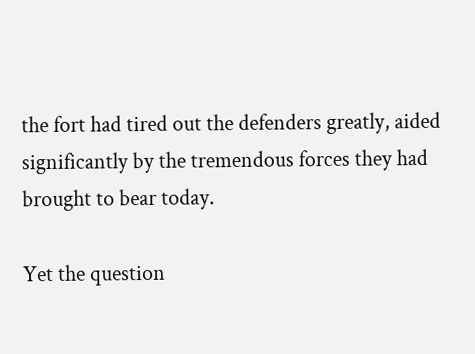the fort had tired out the defenders greatly, aided significantly by the tremendous forces they had brought to bear today.

Yet the question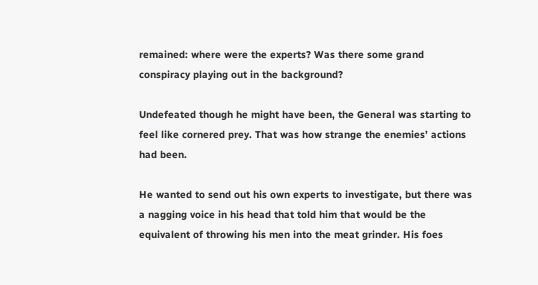remained: where were the experts? Was there some grand conspiracy playing out in the background?

Undefeated though he might have been, the General was starting to feel like cornered prey. That was how strange the enemies’ actions had been.

He wanted to send out his own experts to investigate, but there was a nagging voice in his head that told him that would be the equivalent of throwing his men into the meat grinder. His foes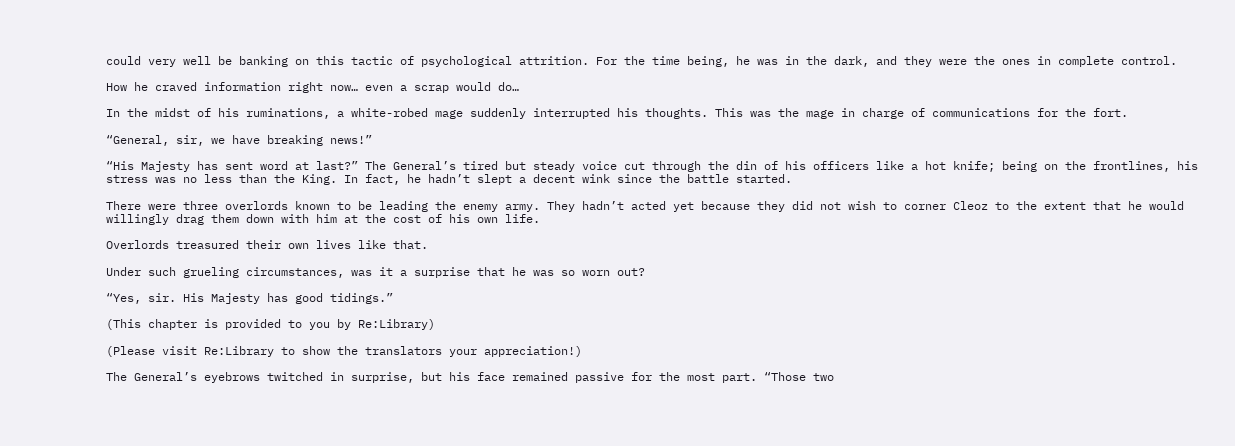could very well be banking on this tactic of psychological attrition. For the time being, he was in the dark, and they were the ones in complete control.

How he craved information right now… even a scrap would do…

In the midst of his ruminations, a white-robed mage suddenly interrupted his thoughts. This was the mage in charge of communications for the fort.

“General, sir, we have breaking news!”

“His Majesty has sent word at last?” The General’s tired but steady voice cut through the din of his officers like a hot knife; being on the frontlines, his stress was no less than the King. In fact, he hadn’t slept a decent wink since the battle started.

There were three overlords known to be leading the enemy army. They hadn’t acted yet because they did not wish to corner Cleoz to the extent that he would willingly drag them down with him at the cost of his own life.

Overlords treasured their own lives like that.

Under such grueling circumstances, was it a surprise that he was so worn out?

“Yes, sir. His Majesty has good tidings.”

(This chapter is provided to you by Re:Library)

(Please visit Re:Library to show the translators your appreciation!)

The General’s eyebrows twitched in surprise, but his face remained passive for the most part. “Those two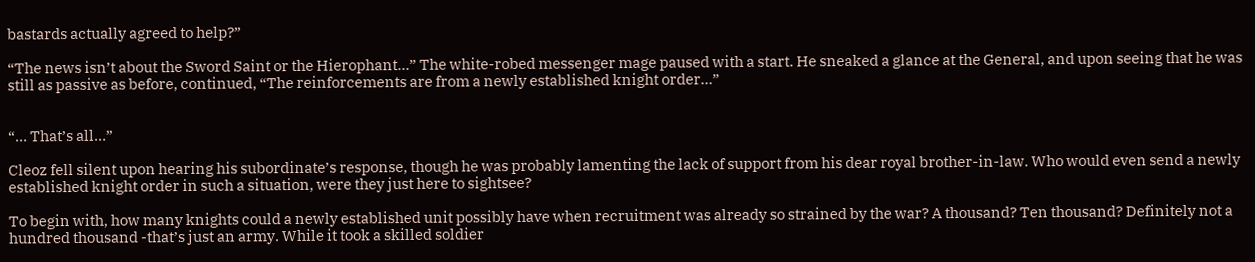bastards actually agreed to help?”

“The news isn’t about the Sword Saint or the Hierophant…” The white-robed messenger mage paused with a start. He sneaked a glance at the General, and upon seeing that he was still as passive as before, continued, “The reinforcements are from a newly established knight order…”


“… That’s all…”

Cleoz fell silent upon hearing his subordinate’s response, though he was probably lamenting the lack of support from his dear royal brother-in-law. Who would even send a newly established knight order in such a situation, were they just here to sightsee?

To begin with, how many knights could a newly established unit possibly have when recruitment was already so strained by the war? A thousand? Ten thousand? Definitely not a hundred thousand -that’s just an army. While it took a skilled soldier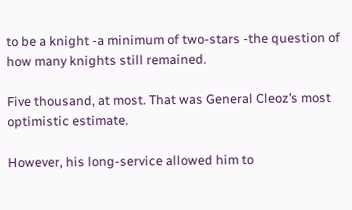to be a knight -a minimum of two-stars -the question of how many knights still remained.

Five thousand, at most. That was General Cleoz’s most optimistic estimate.

However, his long-service allowed him to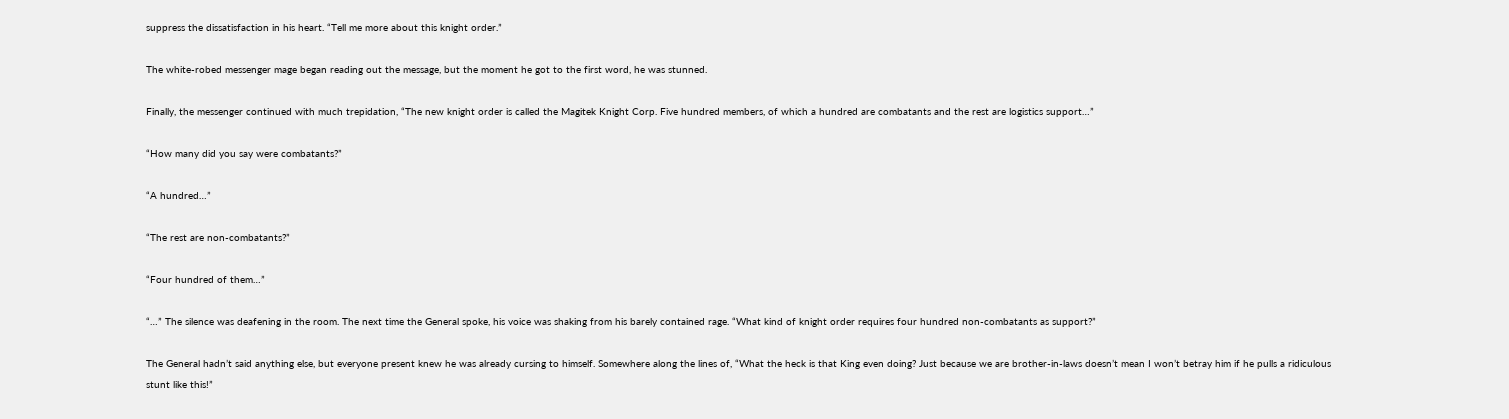suppress the dissatisfaction in his heart. “Tell me more about this knight order.”

The white-robed messenger mage began reading out the message, but the moment he got to the first word, he was stunned.

Finally, the messenger continued with much trepidation, “The new knight order is called the Magitek Knight Corp. Five hundred members, of which a hundred are combatants and the rest are logistics support…”

“How many did you say were combatants?”

“A hundred…”

“The rest are non-combatants?”

“Four hundred of them…”

“…” The silence was deafening in the room. The next time the General spoke, his voice was shaking from his barely contained rage. “What kind of knight order requires four hundred non-combatants as support?”

The General hadn’t said anything else, but everyone present knew he was already cursing to himself. Somewhere along the lines of, “What the heck is that King even doing? Just because we are brother-in-laws doesn’t mean I won’t betray him if he pulls a ridiculous stunt like this!”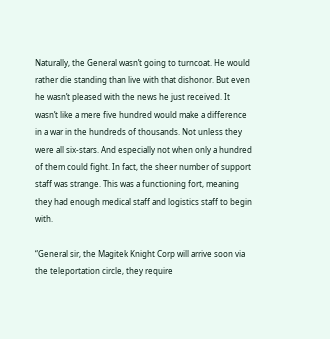Naturally, the General wasn’t going to turncoat. He would rather die standing than live with that dishonor. But even he wasn’t pleased with the news he just received. It wasn’t like a mere five hundred would make a difference in a war in the hundreds of thousands. Not unless they were all six-stars. And especially not when only a hundred of them could fight. In fact, the sheer number of support staff was strange. This was a functioning fort, meaning they had enough medical staff and logistics staff to begin with.

“General sir, the Magitek Knight Corp will arrive soon via the teleportation circle, they require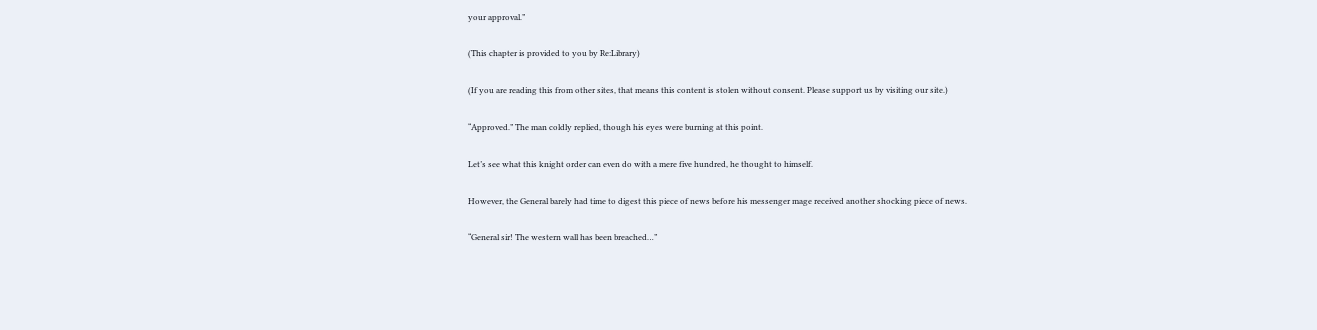your approval.”

(This chapter is provided to you by Re:Library)

(If you are reading this from other sites, that means this content is stolen without consent. Please support us by visiting our site.)

“Approved.” The man coldly replied, though his eyes were burning at this point.

Let’s see what this knight order can even do with a mere five hundred, he thought to himself.

However, the General barely had time to digest this piece of news before his messenger mage received another shocking piece of news.

“General sir! The western wall has been breached…”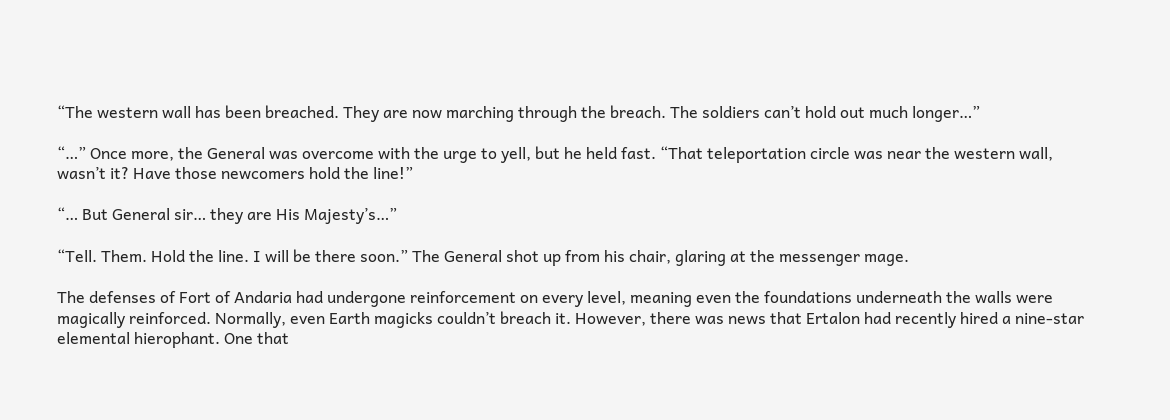“The western wall has been breached. They are now marching through the breach. The soldiers can’t hold out much longer…”

“…” Once more, the General was overcome with the urge to yell, but he held fast. “That teleportation circle was near the western wall, wasn’t it? Have those newcomers hold the line!”

“… But General sir… they are His Majesty’s…”

“Tell. Them. Hold the line. I will be there soon.” The General shot up from his chair, glaring at the messenger mage.

The defenses of Fort of Andaria had undergone reinforcement on every level, meaning even the foundations underneath the walls were magically reinforced. Normally, even Earth magicks couldn’t breach it. However, there was news that Ertalon had recently hired a nine-star elemental hierophant. One that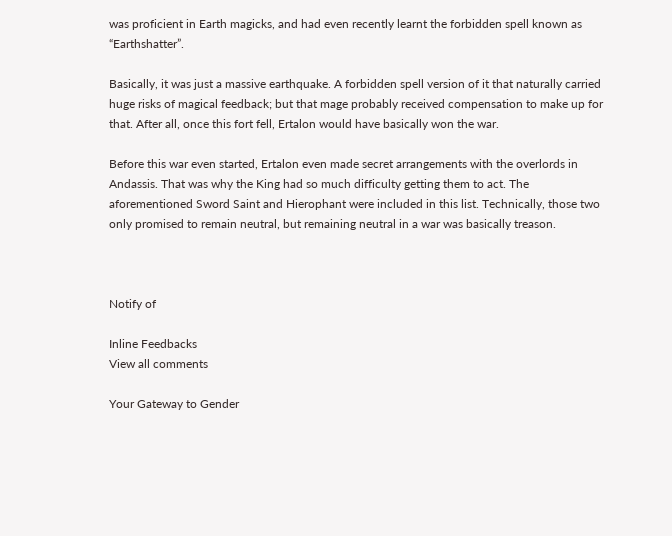was proficient in Earth magicks, and had even recently learnt the forbidden spell known as “Earthshatter”.

Basically, it was just a massive earthquake. A forbidden spell version of it that naturally carried huge risks of magical feedback; but that mage probably received compensation to make up for that. After all, once this fort fell, Ertalon would have basically won the war.

Before this war even started, Ertalon even made secret arrangements with the overlords in Andassis. That was why the King had so much difficulty getting them to act. The aforementioned Sword Saint and Hierophant were included in this list. Technically, those two only promised to remain neutral, but remaining neutral in a war was basically treason.



Notify of

Inline Feedbacks
View all comments

Your Gateway to Gender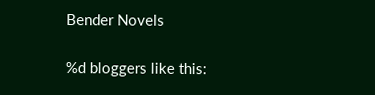Bender Novels

%d bloggers like this: